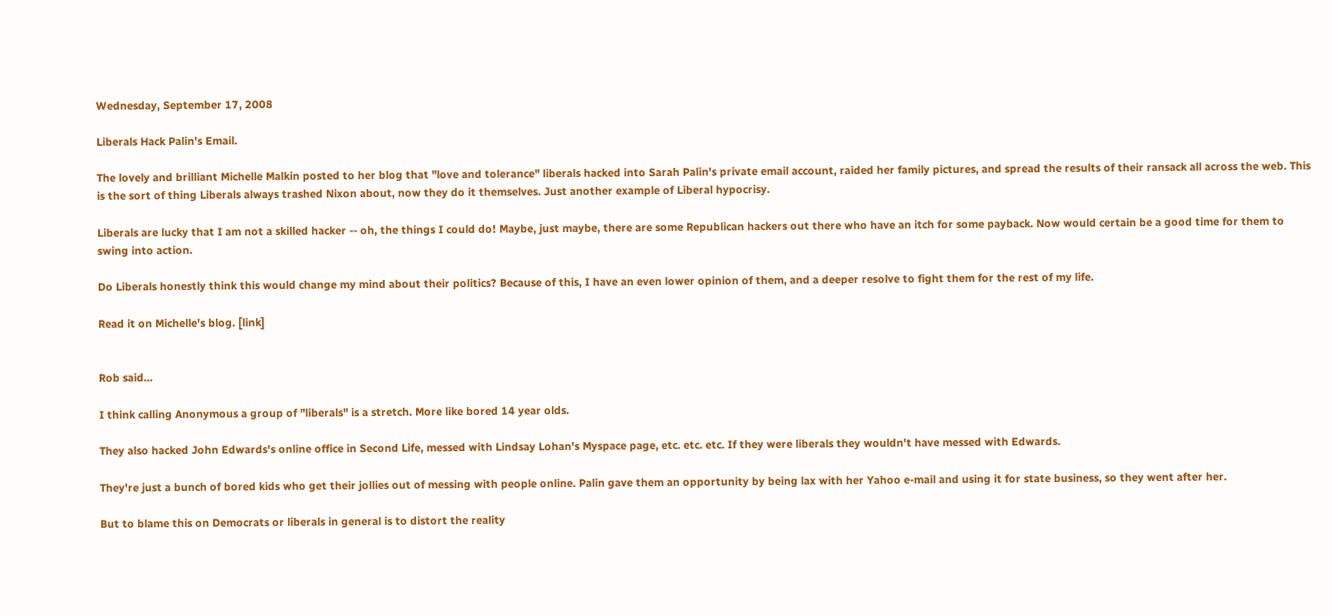Wednesday, September 17, 2008

Liberals Hack Palin's Email.

The lovely and brilliant Michelle Malkin posted to her blog that "love and tolerance" liberals hacked into Sarah Palin's private email account, raided her family pictures, and spread the results of their ransack all across the web. This is the sort of thing Liberals always trashed Nixon about, now they do it themselves. Just another example of Liberal hypocrisy.

Liberals are lucky that I am not a skilled hacker -- oh, the things I could do! Maybe, just maybe, there are some Republican hackers out there who have an itch for some payback. Now would certain be a good time for them to swing into action.

Do Liberals honestly think this would change my mind about their politics? Because of this, I have an even lower opinion of them, and a deeper resolve to fight them for the rest of my life.

Read it on Michelle's blog. [link]


Rob said...

I think calling Anonymous a group of "liberals" is a stretch. More like bored 14 year olds.

They also hacked John Edwards's online office in Second Life, messed with Lindsay Lohan's Myspace page, etc. etc. etc. If they were liberals they wouldn't have messed with Edwards.

They're just a bunch of bored kids who get their jollies out of messing with people online. Palin gave them an opportunity by being lax with her Yahoo e-mail and using it for state business, so they went after her.

But to blame this on Democrats or liberals in general is to distort the reality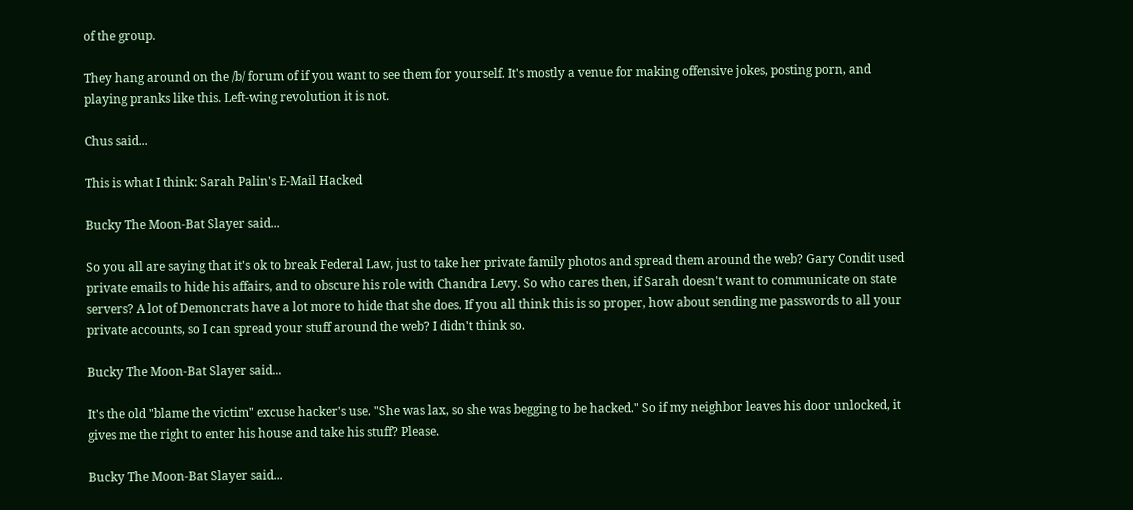of the group.

They hang around on the /b/ forum of if you want to see them for yourself. It's mostly a venue for making offensive jokes, posting porn, and playing pranks like this. Left-wing revolution it is not.

Chus said...

This is what I think: Sarah Palin's E-Mail Hacked

Bucky The Moon-Bat Slayer said...

So you all are saying that it's ok to break Federal Law, just to take her private family photos and spread them around the web? Gary Condit used private emails to hide his affairs, and to obscure his role with Chandra Levy. So who cares then, if Sarah doesn't want to communicate on state servers? A lot of Demoncrats have a lot more to hide that she does. If you all think this is so proper, how about sending me passwords to all your private accounts, so I can spread your stuff around the web? I didn't think so.

Bucky The Moon-Bat Slayer said...

It's the old "blame the victim" excuse hacker's use. "She was lax, so she was begging to be hacked." So if my neighbor leaves his door unlocked, it gives me the right to enter his house and take his stuff? Please.

Bucky The Moon-Bat Slayer said...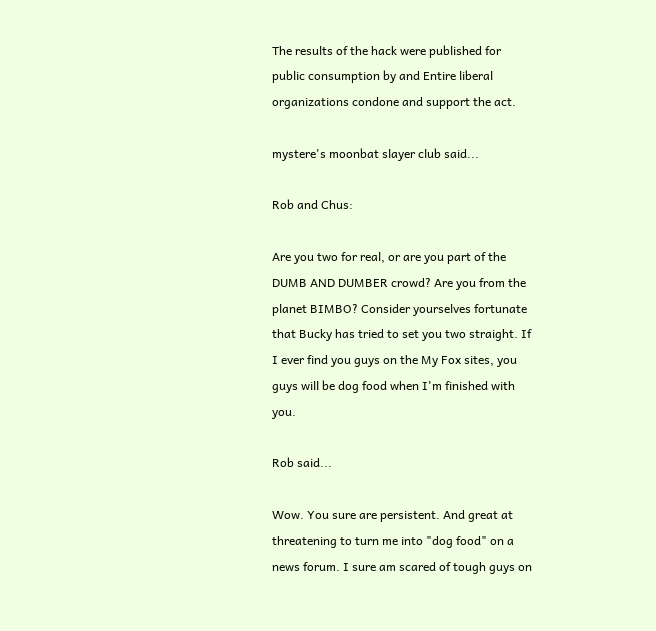The results of the hack were published for public consumption by and Entire liberal organizations condone and support the act.

mystere's moonbat slayer club said...

Rob and Chus:

Are you two for real, or are you part of the DUMB AND DUMBER crowd? Are you from the planet BIMBO? Consider yourselves fortunate that Bucky has tried to set you two straight. If I ever find you guys on the My Fox sites, you guys will be dog food when I'm finished with you.

Rob said...

Wow. You sure are persistent. And great at threatening to turn me into "dog food" on a news forum. I sure am scared of tough guys on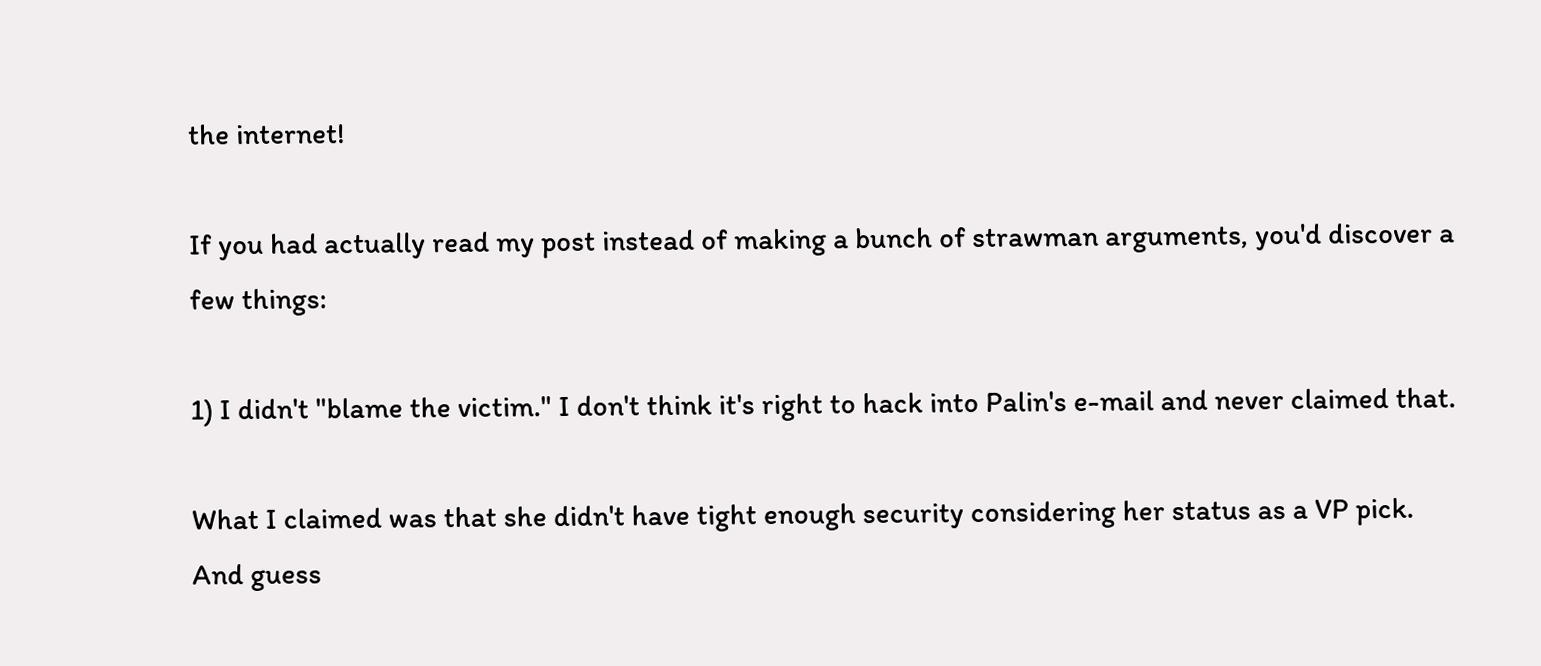the internet!

If you had actually read my post instead of making a bunch of strawman arguments, you'd discover a few things:

1) I didn't "blame the victim." I don't think it's right to hack into Palin's e-mail and never claimed that.

What I claimed was that she didn't have tight enough security considering her status as a VP pick. And guess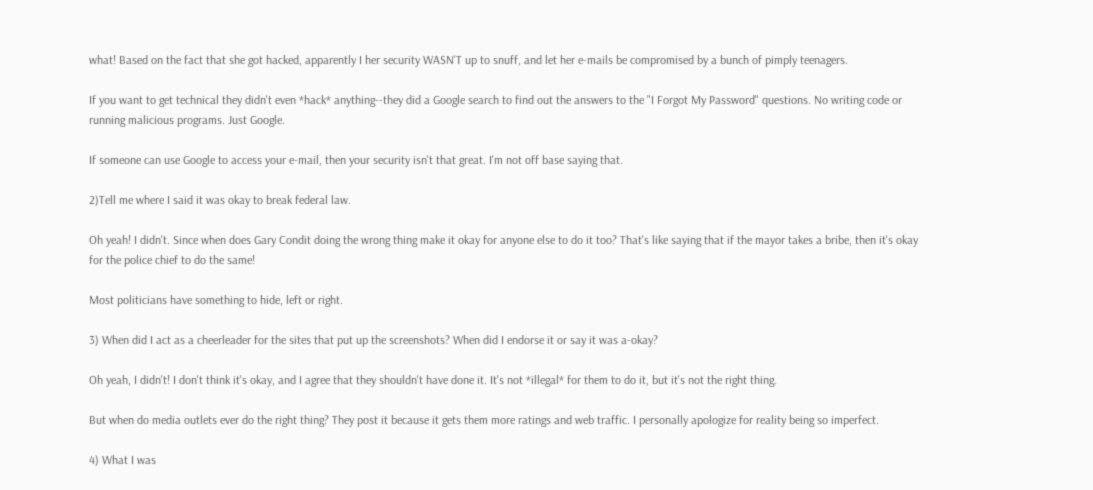what! Based on the fact that she got hacked, apparently I her security WASN'T up to snuff, and let her e-mails be compromised by a bunch of pimply teenagers.

If you want to get technical they didn't even *hack* anything--they did a Google search to find out the answers to the "I Forgot My Password" questions. No writing code or running malicious programs. Just Google.

If someone can use Google to access your e-mail, then your security isn't that great. I'm not off base saying that.

2)Tell me where I said it was okay to break federal law.

Oh yeah! I didn't. Since when does Gary Condit doing the wrong thing make it okay for anyone else to do it too? That's like saying that if the mayor takes a bribe, then it's okay for the police chief to do the same!

Most politicians have something to hide, left or right.

3) When did I act as a cheerleader for the sites that put up the screenshots? When did I endorse it or say it was a-okay?

Oh yeah, I didn't! I don't think it's okay, and I agree that they shouldn't have done it. It's not *illegal* for them to do it, but it's not the right thing.

But when do media outlets ever do the right thing? They post it because it gets them more ratings and web traffic. I personally apologize for reality being so imperfect.

4) What I was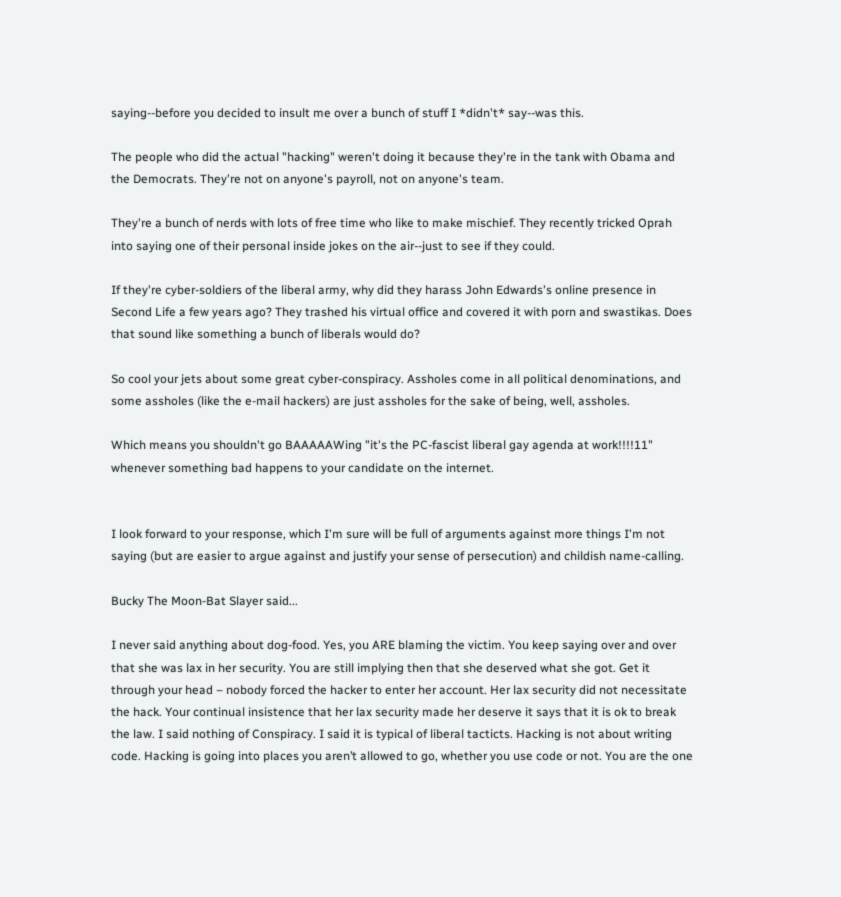saying--before you decided to insult me over a bunch of stuff I *didn't* say--was this.

The people who did the actual "hacking" weren't doing it because they're in the tank with Obama and the Democrats. They're not on anyone's payroll, not on anyone's team.

They're a bunch of nerds with lots of free time who like to make mischief. They recently tricked Oprah into saying one of their personal inside jokes on the air--just to see if they could.

If they're cyber-soldiers of the liberal army, why did they harass John Edwards's online presence in Second Life a few years ago? They trashed his virtual office and covered it with porn and swastikas. Does that sound like something a bunch of liberals would do?

So cool your jets about some great cyber-conspiracy. Assholes come in all political denominations, and some assholes (like the e-mail hackers) are just assholes for the sake of being, well, assholes.

Which means you shouldn't go BAAAAAWing "it's the PC-fascist liberal gay agenda at work!!!!11" whenever something bad happens to your candidate on the internet.


I look forward to your response, which I'm sure will be full of arguments against more things I'm not saying (but are easier to argue against and justify your sense of persecution) and childish name-calling.

Bucky The Moon-Bat Slayer said...

I never said anything about dog-food. Yes, you ARE blaming the victim. You keep saying over and over that she was lax in her security. You are still implying then that she deserved what she got. Get it through your head – nobody forced the hacker to enter her account. Her lax security did not necessitate the hack. Your continual insistence that her lax security made her deserve it says that it is ok to break the law. I said nothing of Conspiracy. I said it is typical of liberal tacticts. Hacking is not about writing code. Hacking is going into places you aren’t allowed to go, whether you use code or not. You are the one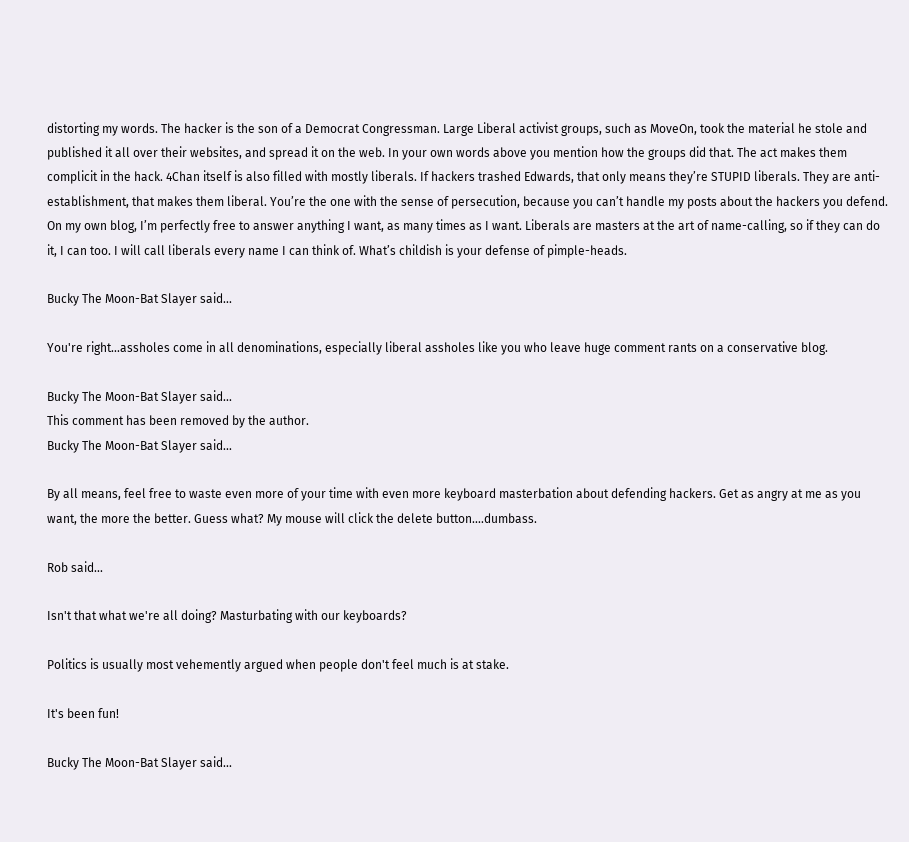distorting my words. The hacker is the son of a Democrat Congressman. Large Liberal activist groups, such as MoveOn, took the material he stole and published it all over their websites, and spread it on the web. In your own words above you mention how the groups did that. The act makes them complicit in the hack. 4Chan itself is also filled with mostly liberals. If hackers trashed Edwards, that only means they’re STUPID liberals. They are anti-establishment, that makes them liberal. You’re the one with the sense of persecution, because you can’t handle my posts about the hackers you defend. On my own blog, I’m perfectly free to answer anything I want, as many times as I want. Liberals are masters at the art of name-calling, so if they can do it, I can too. I will call liberals every name I can think of. What’s childish is your defense of pimple-heads.

Bucky The Moon-Bat Slayer said...

You're right...assholes come in all denominations, especially liberal assholes like you who leave huge comment rants on a conservative blog.

Bucky The Moon-Bat Slayer said...
This comment has been removed by the author.
Bucky The Moon-Bat Slayer said...

By all means, feel free to waste even more of your time with even more keyboard masterbation about defending hackers. Get as angry at me as you want, the more the better. Guess what? My mouse will click the delete button....dumbass.

Rob said...

Isn't that what we're all doing? Masturbating with our keyboards?

Politics is usually most vehemently argued when people don't feel much is at stake.

It's been fun!

Bucky The Moon-Bat Slayer said...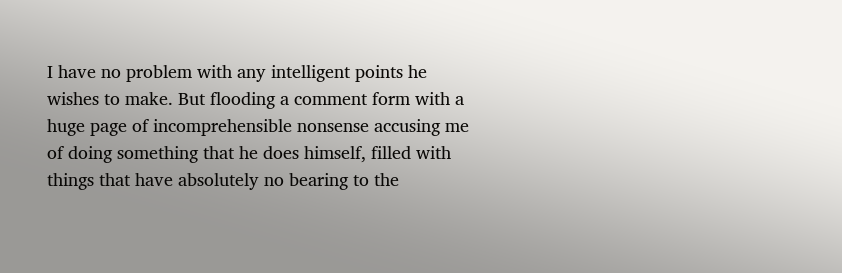I have no problem with any intelligent points he wishes to make. But flooding a comment form with a huge page of incomprehensible nonsense accusing me of doing something that he does himself, filled with things that have absolutely no bearing to the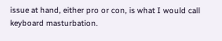issue at hand, either pro or con, is what I would call keyboard masturbation.